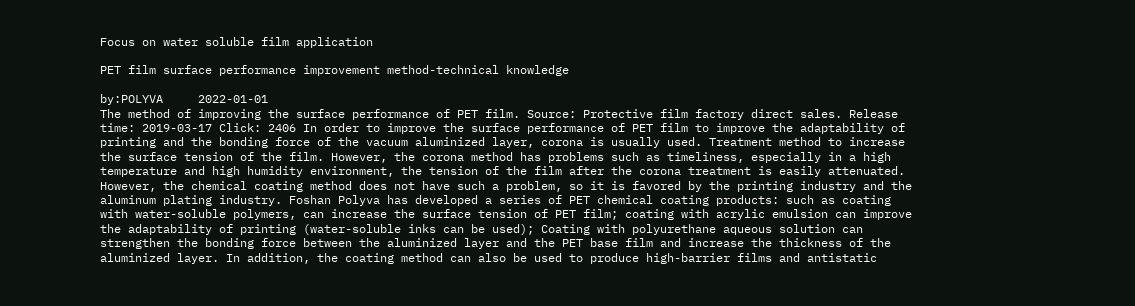Focus on water soluble film application

PET film surface performance improvement method-technical knowledge

by:POLYVA     2022-01-01
The method of improving the surface performance of PET film. Source: Protective film factory direct sales. Release time: 2019-03-17 Click: 2406 In order to improve the surface performance of PET film to improve the adaptability of printing and the bonding force of the vacuum aluminized layer, corona is usually used. Treatment method to increase the surface tension of the film. However, the corona method has problems such as timeliness, especially in a high temperature and high humidity environment, the tension of the film after the corona treatment is easily attenuated. However, the chemical coating method does not have such a problem, so it is favored by the printing industry and the aluminum plating industry. Foshan Polyva has developed a series of PET chemical coating products: such as coating with water-soluble polymers, can increase the surface tension of PET film; coating with acrylic emulsion can improve the adaptability of printing (water-soluble inks can be used); Coating with polyurethane aqueous solution can strengthen the bonding force between the aluminized layer and the PET base film and increase the thickness of the aluminized layer. In addition, the coating method can also be used to produce high-barrier films and antistatic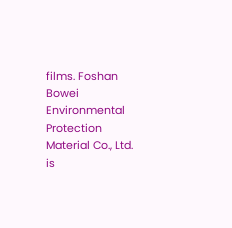films. Foshan Bowei Environmental Protection Material Co., Ltd. is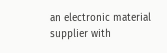an electronic material supplier with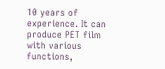10 years of experience. It can produce PET film with various functions,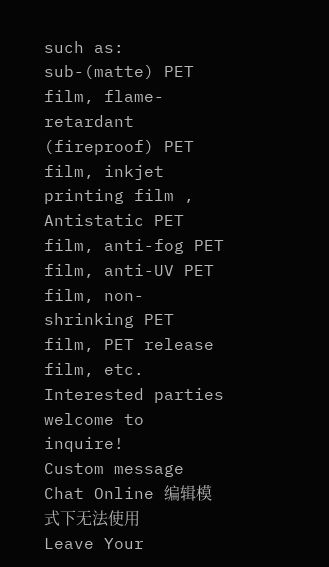such as: sub-(matte) PET film, flame-retardant (fireproof) PET film, inkjet printing film , Antistatic PET film, anti-fog PET film, anti-UV PET film, non-shrinking PET film, PET release film, etc. Interested parties welcome to inquire!
Custom message
Chat Online 编辑模式下无法使用
Leave Your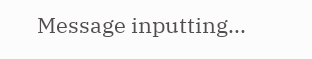Message inputting...